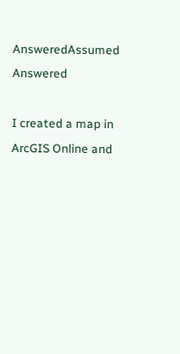AnsweredAssumed Answered

I created a map in ArcGIS Online and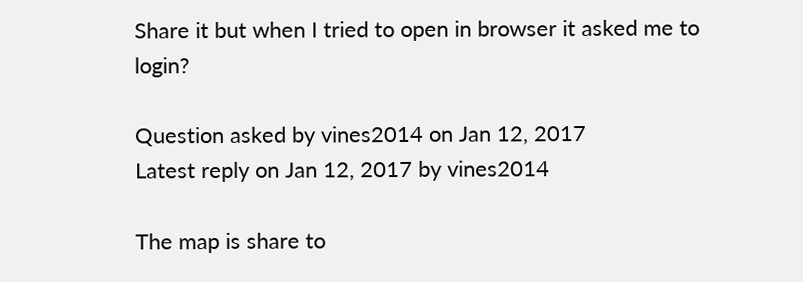Share it but when I tried to open in browser it asked me to login?

Question asked by vines2014 on Jan 12, 2017
Latest reply on Jan 12, 2017 by vines2014

The map is share to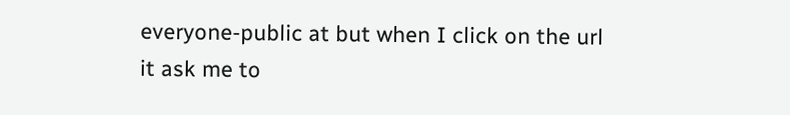everyone-public at but when I click on the url it ask me to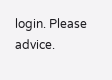login. Please advice.